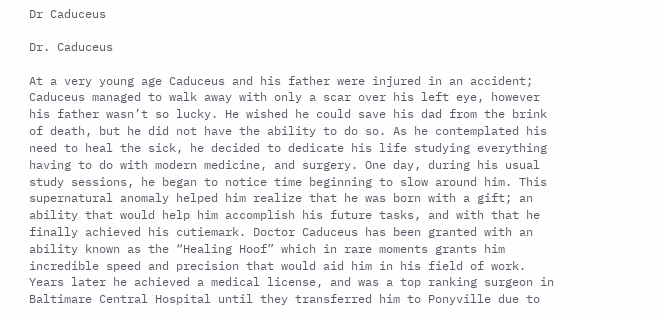Dr Caduceus

Dr. Caduceus

At a very young age Caduceus and his father were injured in an accident; Caduceus managed to walk away with only a scar over his left eye, however his father wasn’t so lucky. He wished he could save his dad from the brink of death, but he did not have the ability to do so. As he contemplated his need to heal the sick, he decided to dedicate his life studying everything having to do with modern medicine, and surgery. One day, during his usual study sessions, he began to notice time beginning to slow around him. This supernatural anomaly helped him realize that he was born with a gift; an ability that would help him accomplish his future tasks, and with that he finally achieved his cutiemark. Doctor Caduceus has been granted with an ability known as the “Healing Hoof” which in rare moments grants him incredible speed and precision that would aid him in his field of work. Years later he achieved a medical license, and was a top ranking surgeon in Baltimare Central Hospital until they transferred him to Ponyville due to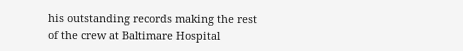his outstanding records making the rest of the crew at Baltimare Hospital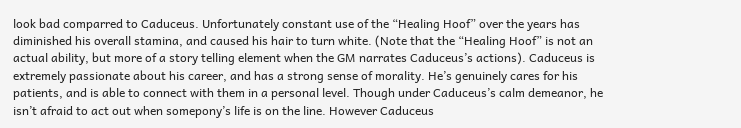look bad comparred to Caduceus. Unfortunately constant use of the “Healing Hoof” over the years has diminished his overall stamina, and caused his hair to turn white. (Note that the “Healing Hoof” is not an actual ability, but more of a story telling element when the GM narrates Caduceus’s actions). Caduceus is extremely passionate about his career, and has a strong sense of morality. He’s genuinely cares for his patients, and is able to connect with them in a personal level. Though under Caduceus’s calm demeanor, he isn’t afraid to act out when somepony’s life is on the line. However Caduceus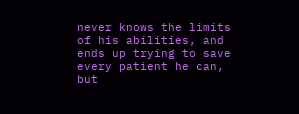never knows the limits of his abilities, and ends up trying to save every patient he can, but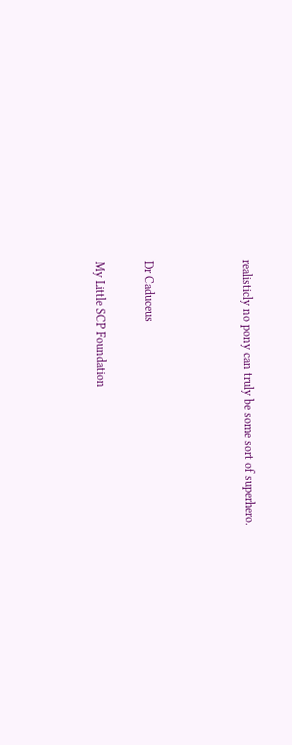realisticly no pony can truly be some sort of superhero.



Dr Caduceus

My Little SCP Foundation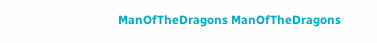ManOfTheDragons ManOfTheDragons